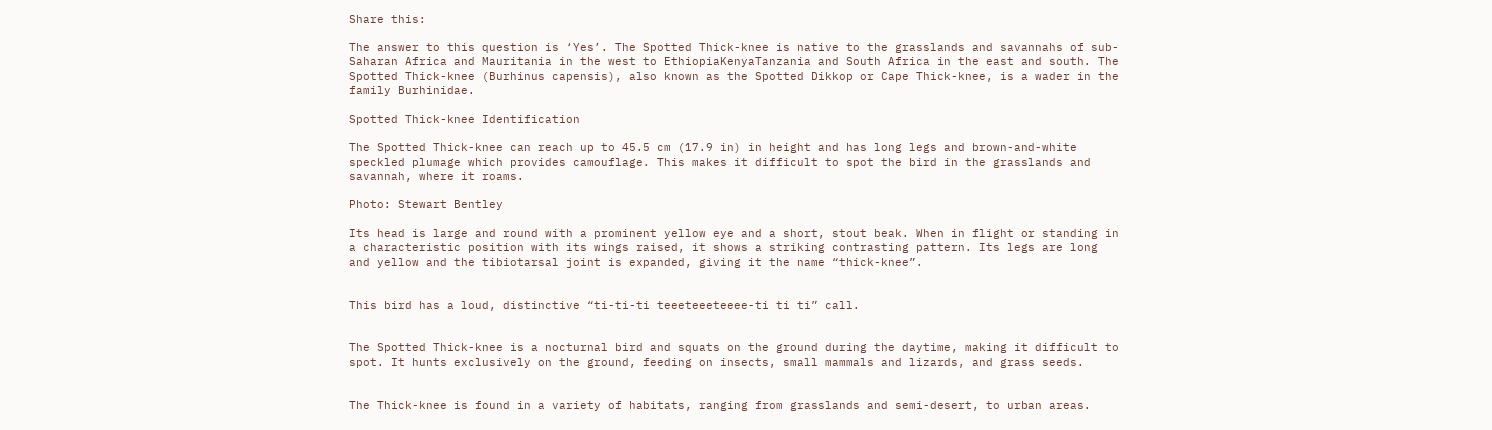Share this:

The answer to this question is ‘Yes’. The Spotted Thick-knee is native to the grasslands and savannahs of sub-Saharan Africa and Mauritania in the west to EthiopiaKenyaTanzania and South Africa in the east and south. The Spotted Thick-knee (Burhinus capensis), also known as the Spotted Dikkop or Cape Thick-knee, is a wader in the family Burhinidae.

Spotted Thick-knee Identification

The Spotted Thick-knee can reach up to 45.5 cm (17.9 in) in height and has long legs and brown-and-white speckled plumage which provides camouflage. This makes it difficult to spot the bird in the grasslands and savannah, where it roams.

Photo: Stewart Bentley

Its head is large and round with a prominent yellow eye and a short, stout beak. When in flight or standing in a characteristic position with its wings raised, it shows a striking contrasting pattern. Its legs are long and yellow and the tibiotarsal joint is expanded, giving it the name “thick-knee”.


This bird has a loud, distinctive “ti-ti-ti teeeteeeteeee-ti ti ti” call.


The Spotted Thick-knee is a nocturnal bird and squats on the ground during the daytime, making it difficult to spot. It hunts exclusively on the ground, feeding on insects, small mammals and lizards, and grass seeds.


The Thick-knee is found in a variety of habitats, ranging from grasslands and semi-desert, to urban areas.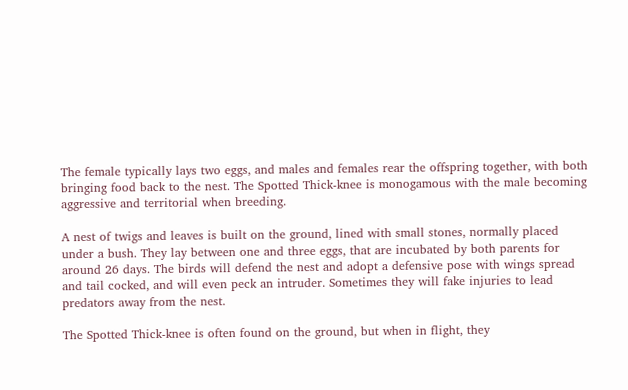The female typically lays two eggs, and males and females rear the offspring together, with both bringing food back to the nest. The Spotted Thick-knee is monogamous with the male becoming aggressive and territorial when breeding.

A nest of twigs and leaves is built on the ground, lined with small stones, normally placed under a bush. They lay between one and three eggs, that are incubated by both parents for around 26 days. The birds will defend the nest and adopt a defensive pose with wings spread and tail cocked, and will even peck an intruder. Sometimes they will fake injuries to lead predators away from the nest.

The Spotted Thick-knee is often found on the ground, but when in flight, they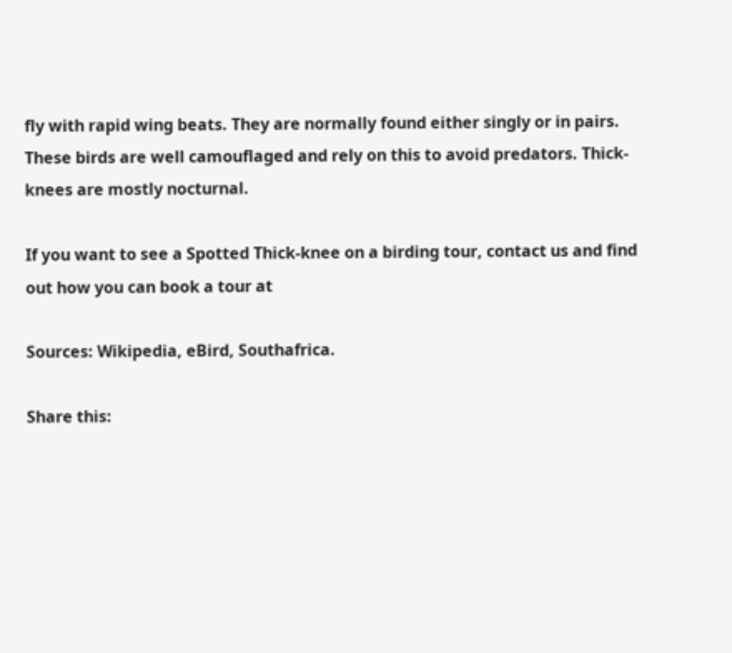fly with rapid wing beats. They are normally found either singly or in pairs. These birds are well camouflaged and rely on this to avoid predators. Thick-knees are mostly nocturnal.

If you want to see a Spotted Thick-knee on a birding tour, contact us and find out how you can book a tour at

Sources: Wikipedia, eBird, Southafrica.

Share this: